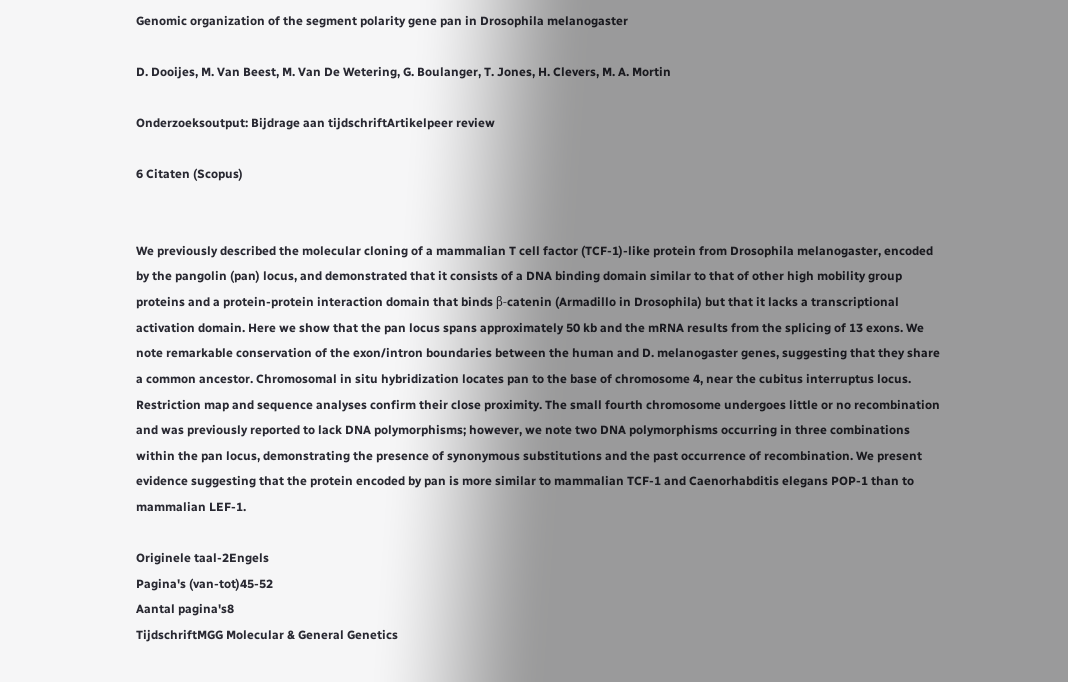Genomic organization of the segment polarity gene pan in Drosophila melanogaster

D. Dooijes, M. Van Beest, M. Van De Wetering, G. Boulanger, T. Jones, H. Clevers, M. A. Mortin

Onderzoeksoutput: Bijdrage aan tijdschriftArtikelpeer review

6 Citaten (Scopus)


We previously described the molecular cloning of a mammalian T cell factor (TCF-1)-like protein from Drosophila melanogaster, encoded by the pangolin (pan) locus, and demonstrated that it consists of a DNA binding domain similar to that of other high mobility group proteins and a protein-protein interaction domain that binds β-catenin (Armadillo in Drosophila) but that it lacks a transcriptional activation domain. Here we show that the pan locus spans approximately 50 kb and the mRNA results from the splicing of 13 exons. We note remarkable conservation of the exon/intron boundaries between the human and D. melanogaster genes, suggesting that they share a common ancestor. Chromosomal in situ hybridization locates pan to the base of chromosome 4, near the cubitus interruptus locus. Restriction map and sequence analyses confirm their close proximity. The small fourth chromosome undergoes little or no recombination and was previously reported to lack DNA polymorphisms; however, we note two DNA polymorphisms occurring in three combinations within the pan locus, demonstrating the presence of synonymous substitutions and the past occurrence of recombination. We present evidence suggesting that the protein encoded by pan is more similar to mammalian TCF-1 and Caenorhabditis elegans POP-1 than to mammalian LEF-1.

Originele taal-2Engels
Pagina's (van-tot)45-52
Aantal pagina's8
TijdschriftMGG Molecular & General Genetics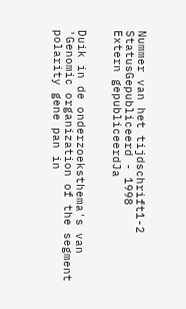Nummer van het tijdschrift1-2
StatusGepubliceerd - 1998
Extern gepubliceerdJa


Duik in de onderzoeksthema's van 'Genomic organization of the segment polarity gene pan in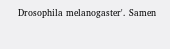Drosophila melanogaster'. Samen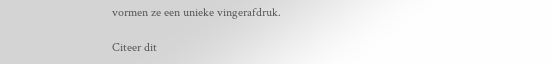vormen ze een unieke vingerafdruk.

Citeer dit